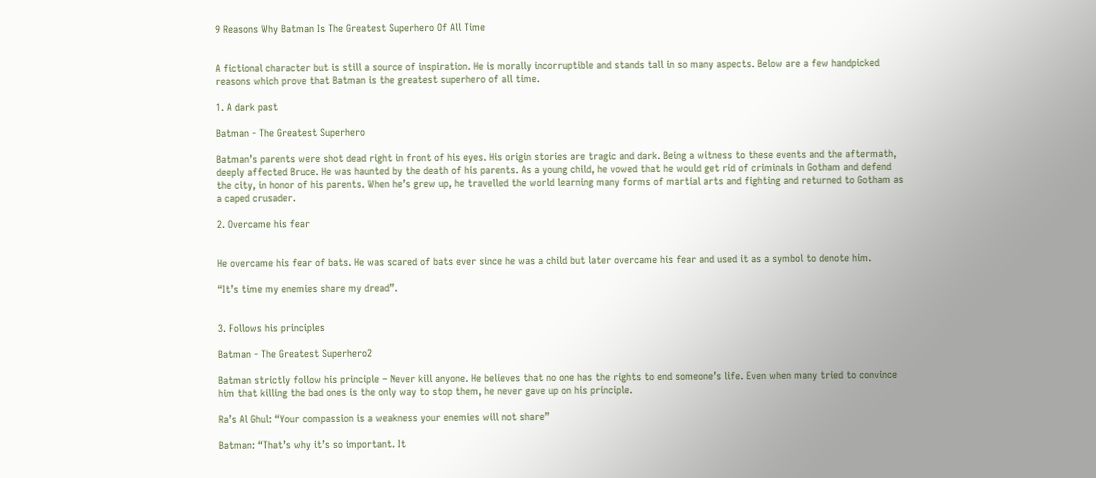9 Reasons Why Batman Is The Greatest Superhero Of All Time


A fictional character but is still a source of inspiration. He is morally incorruptible and stands tall in so many aspects. Below are a few handpicked reasons which prove that Batman is the greatest superhero of all time.

1. A dark past

Batman - The Greatest Superhero

Batman’s parents were shot dead right in front of his eyes. His origin stories are tragic and dark. Being a witness to these events and the aftermath, deeply affected Bruce. He was haunted by the death of his parents. As a young child, he vowed that he would get rid of criminals in Gotham and defend the city, in honor of his parents. When he’s grew up, he travelled the world learning many forms of martial arts and fighting and returned to Gotham as a caped crusader.

2. Overcame his fear


He overcame his fear of bats. He was scared of bats ever since he was a child but later overcame his fear and used it as a symbol to denote him.

“It’s time my enemies share my dread”.


3. Follows his principles

Batman - The Greatest Superhero2

Batman strictly follow his principle – Never kill anyone. He believes that no one has the rights to end someone’s life. Even when many tried to convince him that killing the bad ones is the only way to stop them, he never gave up on his principle.

Ra’s Al Ghul: “Your compassion is a weakness your enemies will not share”

Batman: “That’s why it’s so important. It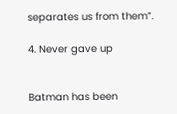separates us from them”.

4. Never gave up


Batman has been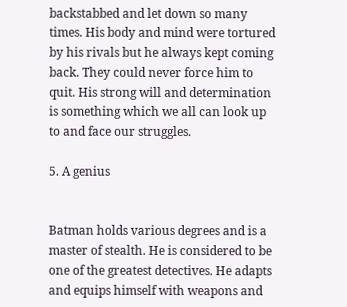backstabbed and let down so many times. His body and mind were tortured by his rivals but he always kept coming back. They could never force him to quit. His strong will and determination is something which we all can look up to and face our struggles.

5. A genius


Batman holds various degrees and is a master of stealth. He is considered to be one of the greatest detectives. He adapts and equips himself with weapons and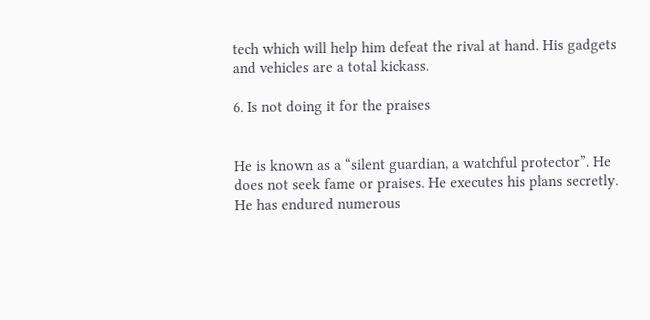tech which will help him defeat the rival at hand. His gadgets and vehicles are a total kickass.

6. Is not doing it for the praises


He is known as a “silent guardian, a watchful protector”. He does not seek fame or praises. He executes his plans secretly. He has endured numerous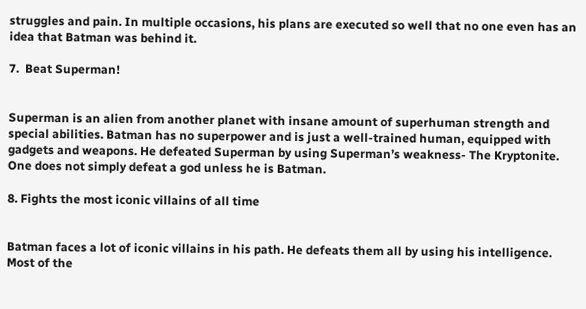struggles and pain. In multiple occasions, his plans are executed so well that no one even has an idea that Batman was behind it.

7.  Beat Superman!


Superman is an alien from another planet with insane amount of superhuman strength and special abilities. Batman has no superpower and is just a well-trained human, equipped with gadgets and weapons. He defeated Superman by using Superman’s weakness- The Kryptonite. One does not simply defeat a god unless he is Batman.

8. Fights the most iconic villains of all time


Batman faces a lot of iconic villains in his path. He defeats them all by using his intelligence. Most of the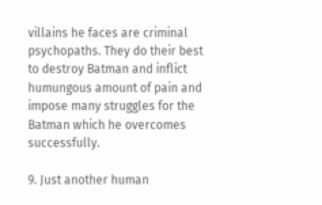villains he faces are criminal psychopaths. They do their best to destroy Batman and inflict humungous amount of pain and impose many struggles for the Batman which he overcomes successfully.

9. Just another human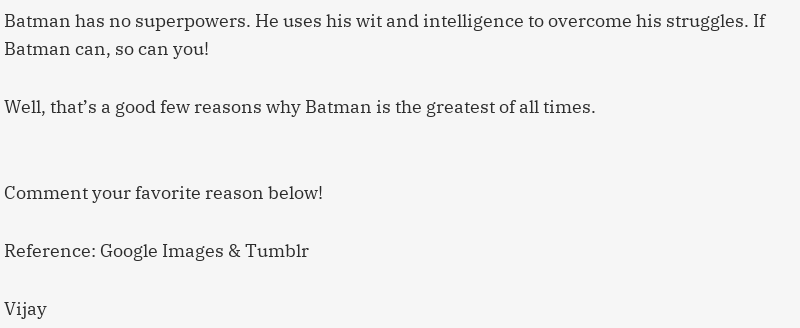Batman has no superpowers. He uses his wit and intelligence to overcome his struggles. If Batman can, so can you!

Well, that’s a good few reasons why Batman is the greatest of all times.


Comment your favorite reason below!

Reference: Google Images & Tumblr

Vijay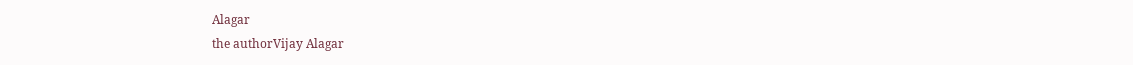Alagar
the authorVijay Alagar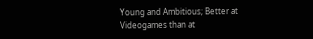Young and Ambitious; Better at Videogames than at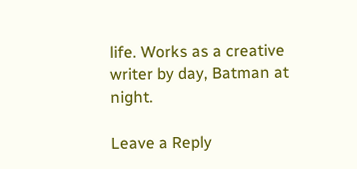life. Works as a creative writer by day, Batman at night.

Leave a Reply